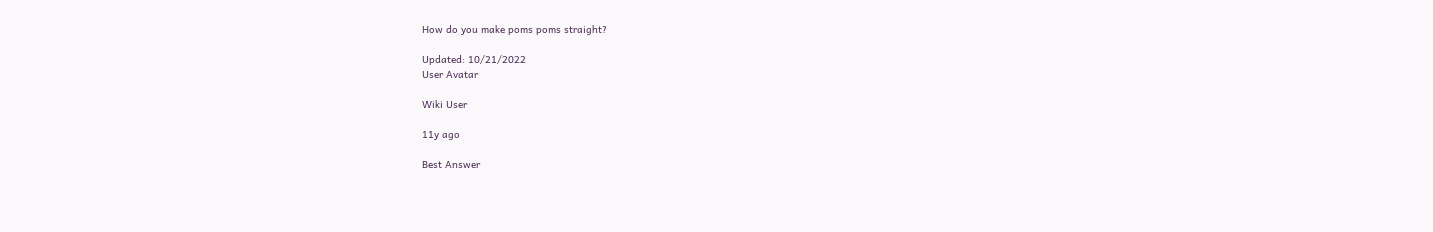How do you make poms poms straight?

Updated: 10/21/2022
User Avatar

Wiki User

11y ago

Best Answer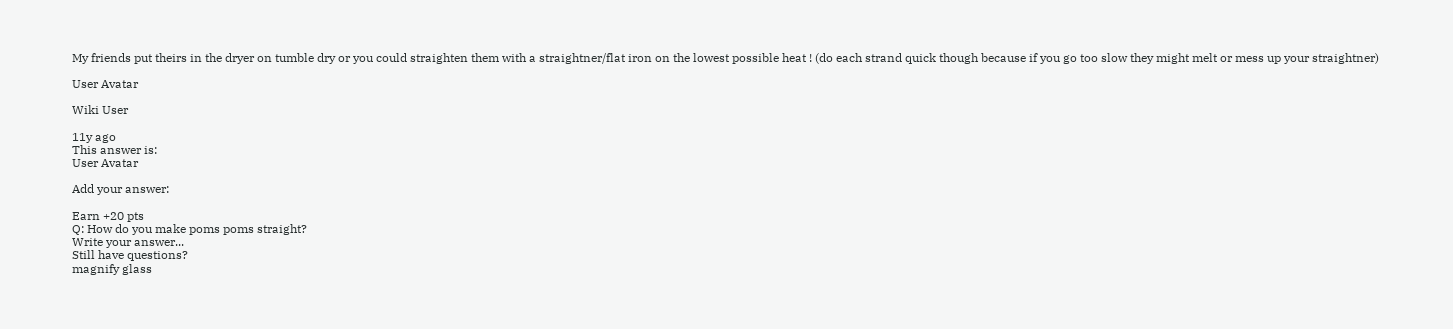My friends put theirs in the dryer on tumble dry or you could straighten them with a straightner/flat iron on the lowest possible heat ! (do each strand quick though because if you go too slow they might melt or mess up your straightner)

User Avatar

Wiki User

11y ago
This answer is:
User Avatar

Add your answer:

Earn +20 pts
Q: How do you make poms poms straight?
Write your answer...
Still have questions?
magnify glass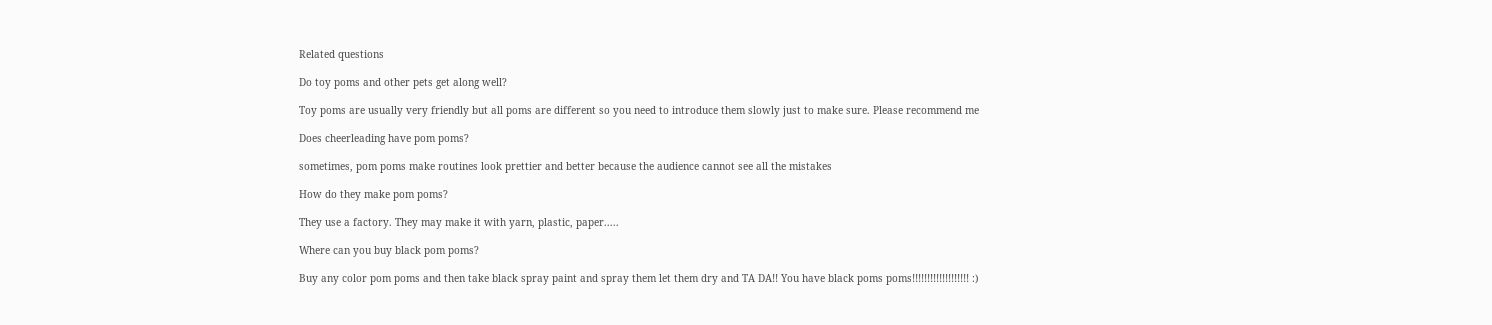Related questions

Do toy poms and other pets get along well?

Toy poms are usually very friendly but all poms are different so you need to introduce them slowly just to make sure. Please recommend me

Does cheerleading have pom poms?

sometimes, pom poms make routines look prettier and better because the audience cannot see all the mistakes

How do they make pom poms?

They use a factory. They may make it with yarn, plastic, paper.....

Where can you buy black pom poms?

Buy any color pom poms and then take black spray paint and spray them let them dry and TA DA!! You have black poms poms!!!!!!!!!!!!!!!!!!! :)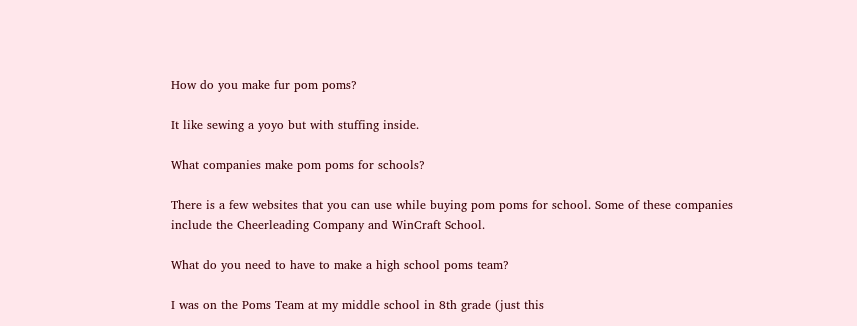How do you make fur pom poms?

It like sewing a yoyo but with stuffing inside.

What companies make pom poms for schools?

There is a few websites that you can use while buying pom poms for school. Some of these companies include the Cheerleading Company and WinCraft School.

What do you need to have to make a high school poms team?

I was on the Poms Team at my middle school in 8th grade (just this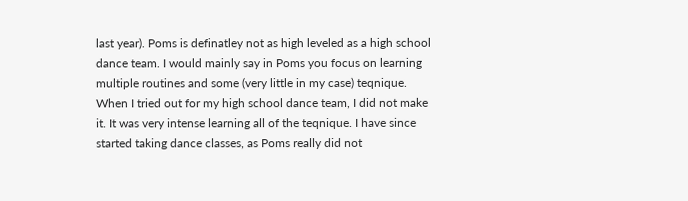last year). Poms is definatley not as high leveled as a high school dance team. I would mainly say in Poms you focus on learning multiple routines and some (very little in my case) teqnique. When I tried out for my high school dance team, I did not make it. It was very intense learning all of the teqnique. I have since started taking dance classes, as Poms really did not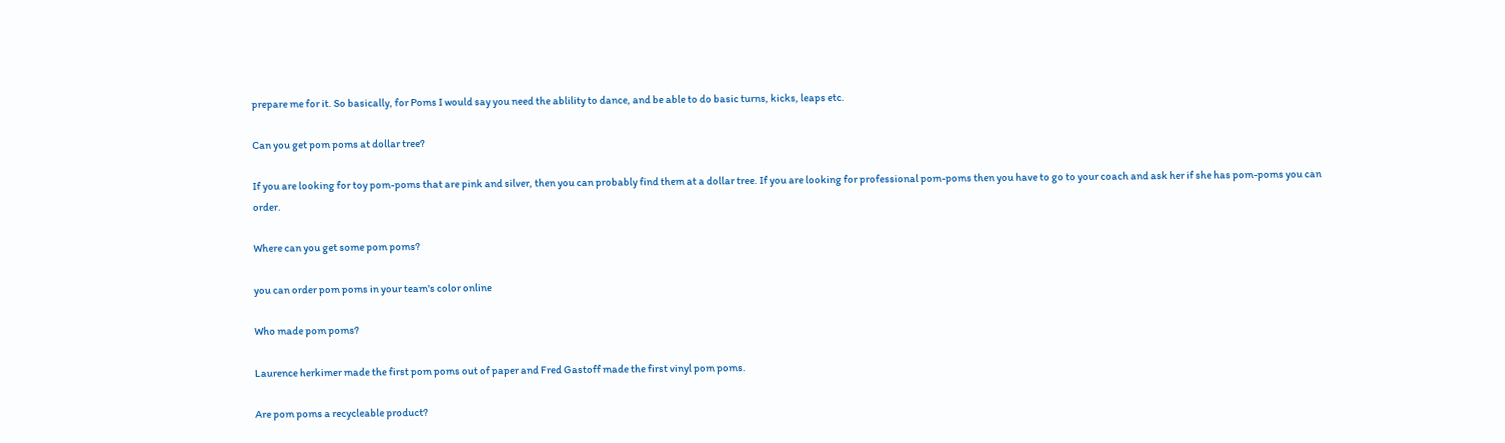prepare me for it. So basically, for Poms I would say you need the ablility to dance, and be able to do basic turns, kicks, leaps etc.

Can you get pom poms at dollar tree?

If you are looking for toy pom-poms that are pink and silver, then you can probably find them at a dollar tree. If you are looking for professional pom-poms then you have to go to your coach and ask her if she has pom-poms you can order.

Where can you get some pom poms?

you can order pom poms in your team's color online

Who made pom poms?

Laurence herkimer made the first pom poms out of paper and Fred Gastoff made the first vinyl pom poms.

Are pom poms a recycleable product?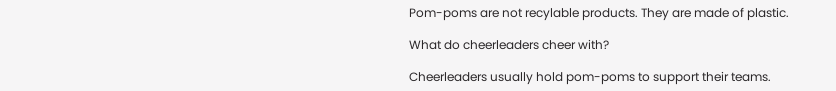Pom-poms are not recylable products. They are made of plastic.

What do cheerleaders cheer with?

Cheerleaders usually hold pom-poms to support their teams.